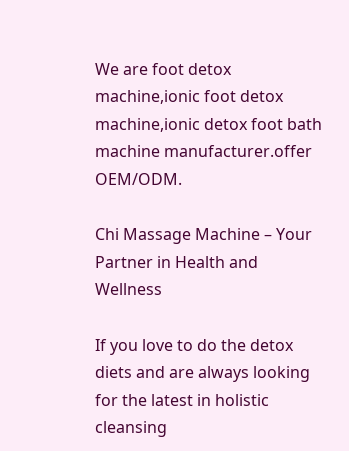We are foot detox machine,ionic foot detox machine,ionic detox foot bath machine manufacturer.offer OEM/ODM.

Chi Massage Machine – Your Partner in Health and Wellness

If you love to do the detox diets and are always looking for the latest in holistic cleansing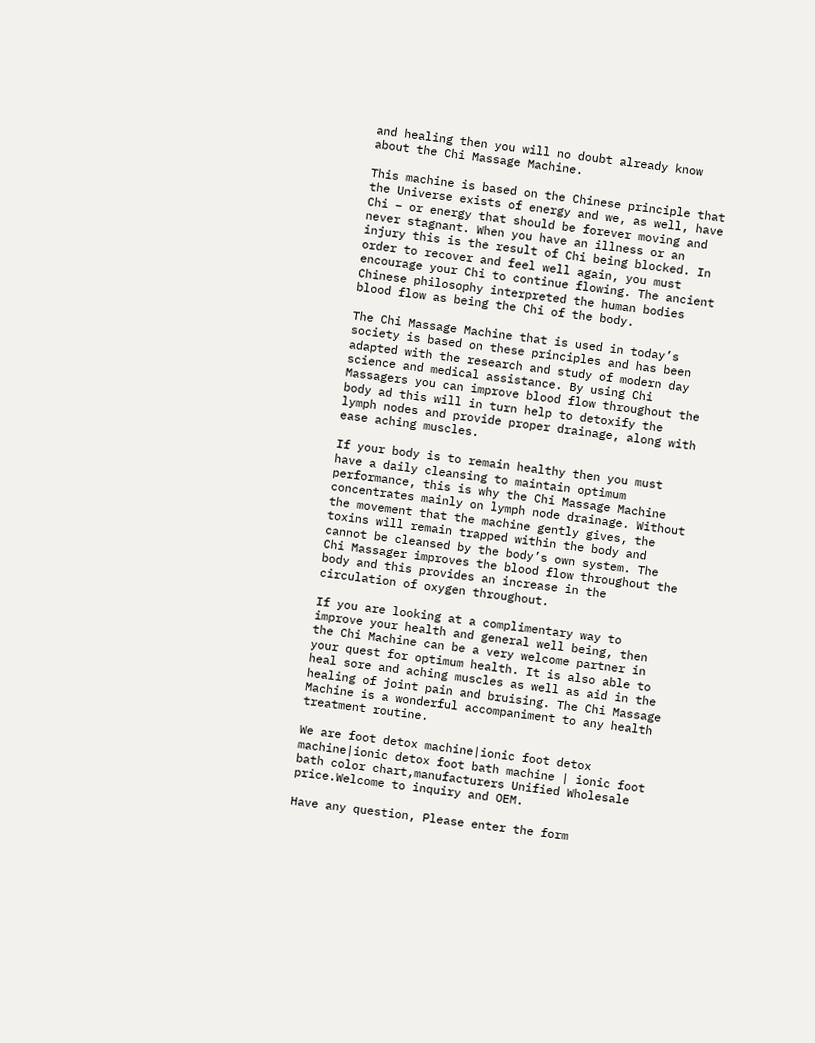and healing then you will no doubt already know about the Chi Massage Machine.

This machine is based on the Chinese principle that the Universe exists of energy and we, as well, have Chi – or energy that should be forever moving and never stagnant. When you have an illness or an injury this is the result of Chi being blocked. In order to recover and feel well again, you must encourage your Chi to continue flowing. The ancient Chinese philosophy interpreted the human bodies blood flow as being the Chi of the body.

The Chi Massage Machine that is used in today’s society is based on these principles and has been adapted with the research and study of modern day science and medical assistance. By using Chi Massagers you can improve blood flow throughout the body ad this will in turn help to detoxify the lymph nodes and provide proper drainage, along with ease aching muscles.

If your body is to remain healthy then you must have a daily cleansing to maintain optimum performance, this is why the Chi Massage Machine concentrates mainly on lymph node drainage. Without the movement that the machine gently gives, the toxins will remain trapped within the body and cannot be cleansed by the body’s own system. The Chi Massager improves the blood flow throughout the body and this provides an increase in the circulation of oxygen throughout.

If you are looking at a complimentary way to improve your health and general well being, then the Chi Machine can be a very welcome partner in your quest for optimum health. It is also able to heal sore and aching muscles as well as aid in the healing of joint pain and bruising. The Chi Massage Machine is a wonderful accompaniment to any health treatment routine.

We are foot detox machine|ionic foot detox machine|ionic detox foot bath machine | ionic foot bath color chart,manufacturers Unified Wholesale price.Welcome to inquiry and OEM.

Have any question, Please enter the form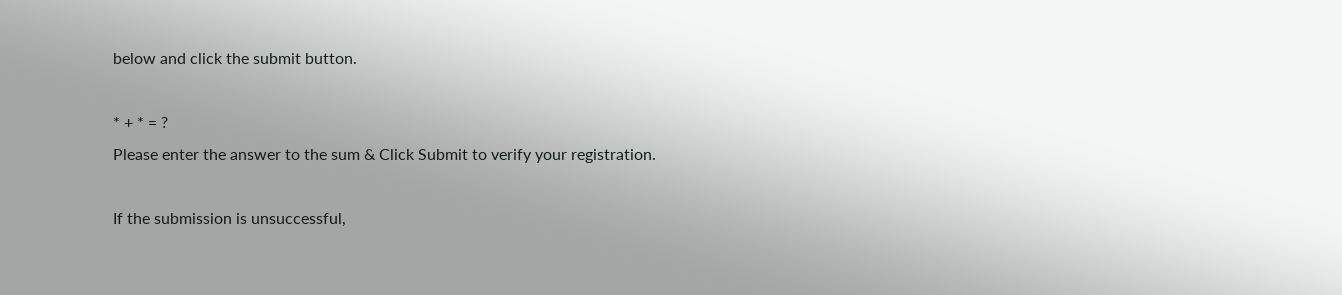below and click the submit button.

* + * = ?
Please enter the answer to the sum & Click Submit to verify your registration.

If the submission is unsuccessful,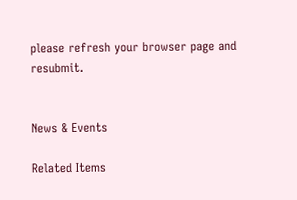please refresh your browser page and resubmit.


News & Events

Related Items